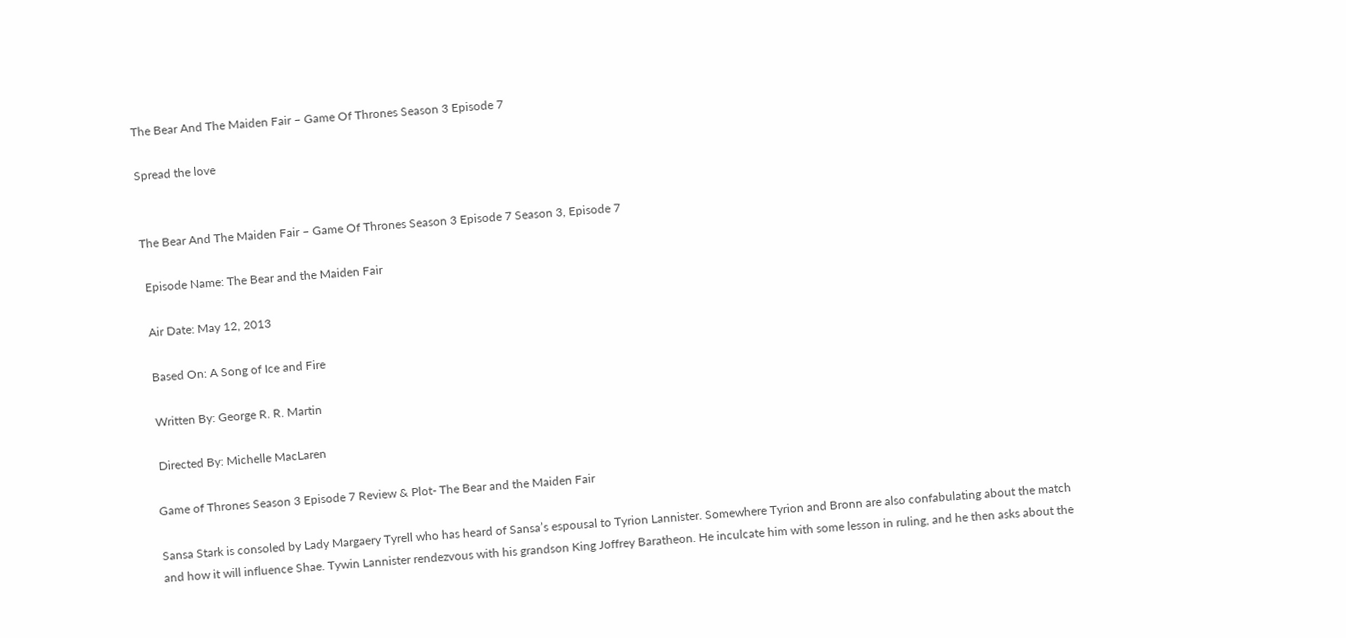The Bear And The Maiden Fair – Game Of Thrones Season 3 Episode 7

Spread the love


The Bear And The Maiden Fair – Game Of Thrones Season 3 Episode 7 Season 3, Episode 7

 Episode Name: The Bear and the Maiden Fair

 Air Date: May 12, 2013

 Based On: A Song of Ice and Fire

 Written By: George R. R. Martin

 Directed By: Michelle MacLaren

Game of Thrones Season 3 Episode 7 Review & Plot- The Bear and the Maiden Fair

Sansa Stark is consoled by Lady Margaery Tyrell who has heard of Sansa’s espousal to Tyrion Lannister. Somewhere Tyrion and Bronn are also confabulating about the match and how it will influence Shae. Tywin Lannister rendezvous with his grandson King Joffrey Baratheon. He inculcate him with some lesson in ruling, and he then asks about the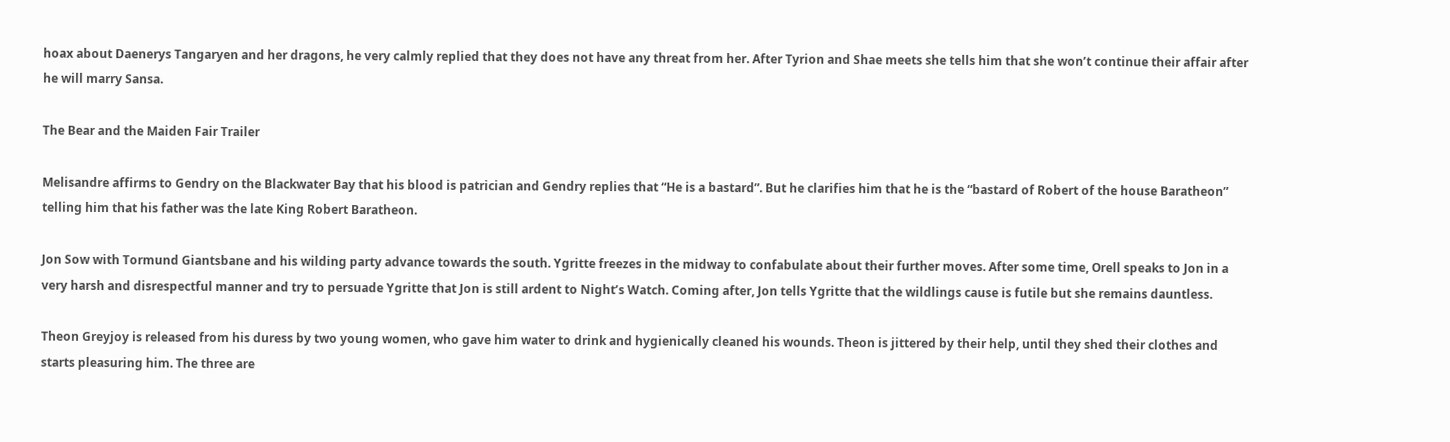hoax about Daenerys Tangaryen and her dragons, he very calmly replied that they does not have any threat from her. After Tyrion and Shae meets she tells him that she won’t continue their affair after he will marry Sansa.

The Bear and the Maiden Fair Trailer

Melisandre affirms to Gendry on the Blackwater Bay that his blood is patrician and Gendry replies that “He is a bastard”. But he clarifies him that he is the “bastard of Robert of the house Baratheon” telling him that his father was the late King Robert Baratheon.

Jon Sow with Tormund Giantsbane and his wilding party advance towards the south. Ygritte freezes in the midway to confabulate about their further moves. After some time, Orell speaks to Jon in a very harsh and disrespectful manner and try to persuade Ygritte that Jon is still ardent to Night’s Watch. Coming after, Jon tells Ygritte that the wildlings cause is futile but she remains dauntless.

Theon Greyjoy is released from his duress by two young women, who gave him water to drink and hygienically cleaned his wounds. Theon is jittered by their help, until they shed their clothes and starts pleasuring him. The three are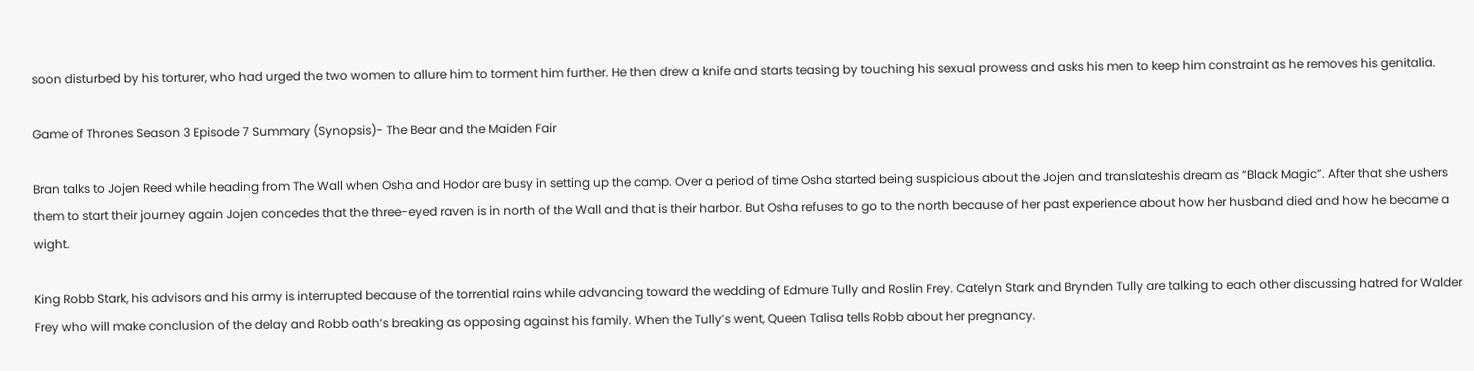soon disturbed by his torturer, who had urged the two women to allure him to torment him further. He then drew a knife and starts teasing by touching his sexual prowess and asks his men to keep him constraint as he removes his genitalia.

Game of Thrones Season 3 Episode 7 Summary (Synopsis)- The Bear and the Maiden Fair

Bran talks to Jojen Reed while heading from The Wall when Osha and Hodor are busy in setting up the camp. Over a period of time Osha started being suspicious about the Jojen and translateshis dream as “Black Magic”. After that she ushers them to start their journey again Jojen concedes that the three-eyed raven is in north of the Wall and that is their harbor. But Osha refuses to go to the north because of her past experience about how her husband died and how he became a wight.

King Robb Stark, his advisors and his army is interrupted because of the torrential rains while advancing toward the wedding of Edmure Tully and Roslin Frey. Catelyn Stark and Brynden Tully are talking to each other discussing hatred for Walder Frey who will make conclusion of the delay and Robb oath’s breaking as opposing against his family. When the Tully’s went, Queen Talisa tells Robb about her pregnancy.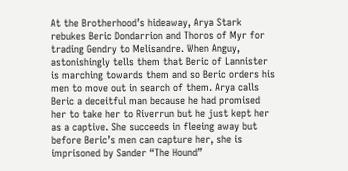At the Brotherhood’s hideaway, Arya Stark rebukes Beric Dondarrion and Thoros of Myr for trading Gendry to Melisandre. When Anguy, astonishingly tells them that Beric of Lannister is marching towards them and so Beric orders his men to move out in search of them. Arya calls Beric a deceitful man because he had promised her to take her to Riverrun but he just kept her as a captive. She succeeds in fleeing away but before Beric’s men can capture her, she is imprisoned by Sander “The Hound”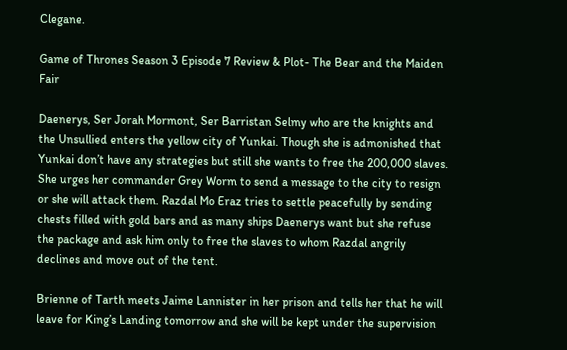Clegane.

Game of Thrones Season 3 Episode 7 Review & Plot- The Bear and the Maiden Fair

Daenerys, Ser Jorah Mormont, Ser Barristan Selmy who are the knights and the Unsullied enters the yellow city of Yunkai. Though she is admonished that Yunkai don’t have any strategies but still she wants to free the 200,000 slaves. She urges her commander Grey Worm to send a message to the city to resign or she will attack them. Razdal Mo Eraz tries to settle peacefully by sending chests filled with gold bars and as many ships Daenerys want but she refuse the package and ask him only to free the slaves to whom Razdal angrily declines and move out of the tent.

Brienne of Tarth meets Jaime Lannister in her prison and tells her that he will leave for King’s Landing tomorrow and she will be kept under the supervision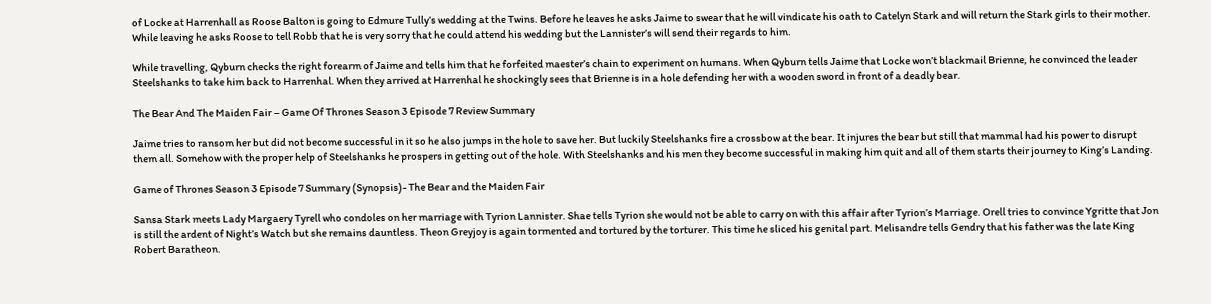of Locke at Harrenhall as Roose Balton is going to Edmure Tully’s wedding at the Twins. Before he leaves he asks Jaime to swear that he will vindicate his oath to Catelyn Stark and will return the Stark girls to their mother. While leaving he asks Roose to tell Robb that he is very sorry that he could attend his wedding but the Lannister’s will send their regards to him.

While travelling, Qyburn checks the right forearm of Jaime and tells him that he forfeited maester’s chain to experiment on humans. When Qyburn tells Jaime that Locke won’t blackmail Brienne, he convinced the leader Steelshanks to take him back to Harrenhal. When they arrived at Harrenhal he shockingly sees that Brienne is in a hole defending her with a wooden sword in front of a deadly bear.

The Bear And The Maiden Fair – Game Of Thrones Season 3 Episode 7 Review Summary

Jaime tries to ransom her but did not become successful in it so he also jumps in the hole to save her. But luckily Steelshanks fire a crossbow at the bear. It injures the bear but still that mammal had his power to disrupt them all. Somehow with the proper help of Steelshanks he prospers in getting out of the hole. With Steelshanks and his men they become successful in making him quit and all of them starts their journey to King’s Landing.

Game of Thrones Season 3 Episode 7 Summary (Synopsis)- The Bear and the Maiden Fair

Sansa Stark meets Lady Margaery Tyrell who condoles on her marriage with Tyrion Lannister. Shae tells Tyrion she would not be able to carry on with this affair after Tyrion’s Marriage. Orell tries to convince Ygritte that Jon is still the ardent of Night’s Watch but she remains dauntless. Theon Greyjoy is again tormented and tortured by the torturer. This time he sliced his genital part. Melisandre tells Gendry that his father was the late King Robert Baratheon.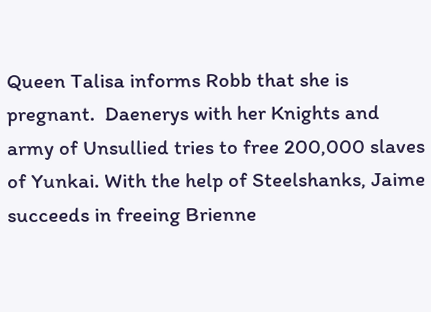Queen Talisa informs Robb that she is pregnant.  Daenerys with her Knights and army of Unsullied tries to free 200,000 slaves of Yunkai. With the help of Steelshanks, Jaime succeeds in freeing Brienne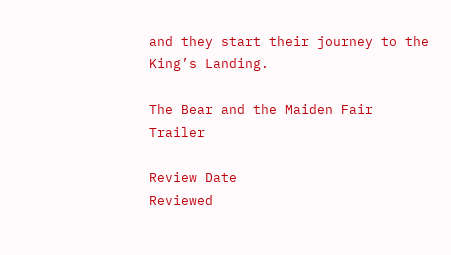and they start their journey to the King’s Landing.

The Bear and the Maiden Fair Trailer

Review Date
Reviewed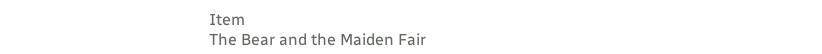Item
The Bear and the Maiden Fair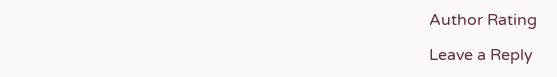Author Rating

Leave a Reply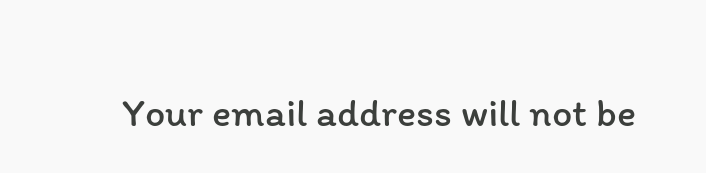Your email address will not be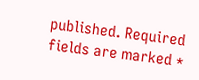published. Required fields are marked *